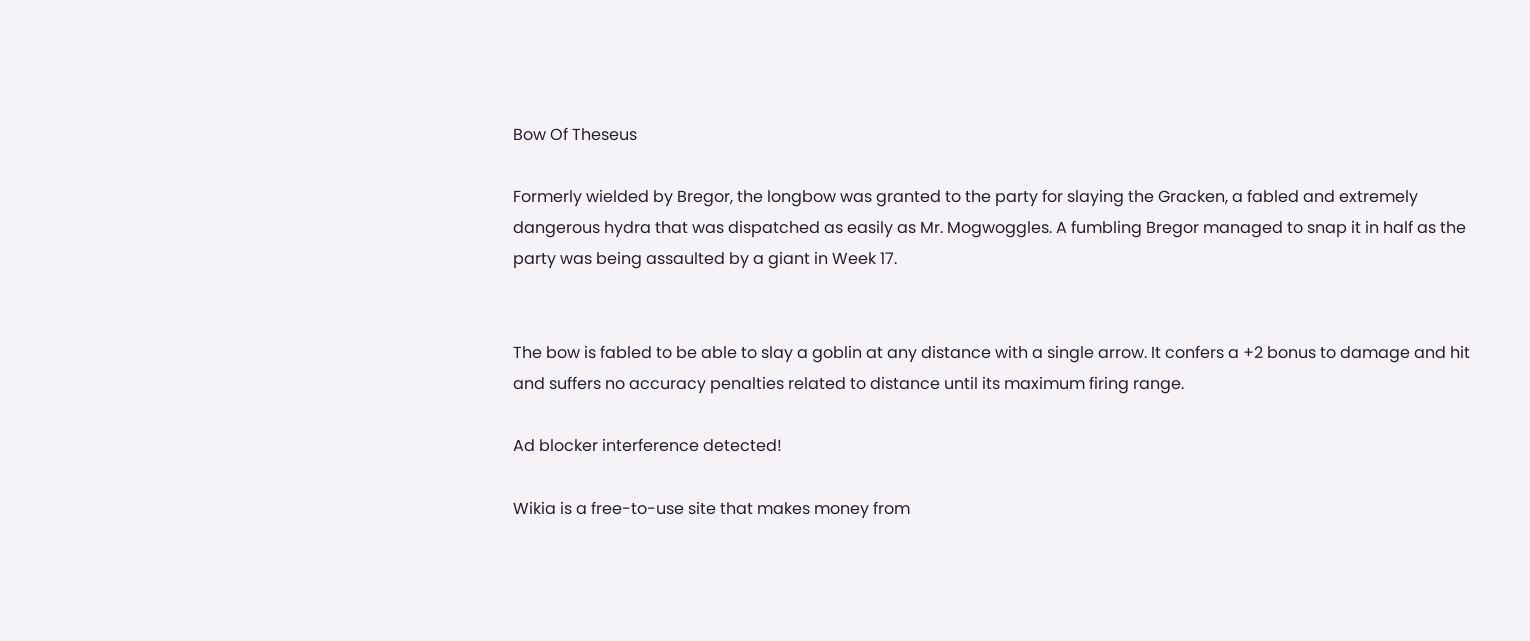Bow Of Theseus

Formerly wielded by Bregor, the longbow was granted to the party for slaying the Gracken, a fabled and extremely dangerous hydra that was dispatched as easily as Mr. Mogwoggles. A fumbling Bregor managed to snap it in half as the party was being assaulted by a giant in Week 17.


The bow is fabled to be able to slay a goblin at any distance with a single arrow. It confers a +2 bonus to damage and hit and suffers no accuracy penalties related to distance until its maximum firing range.

Ad blocker interference detected!

Wikia is a free-to-use site that makes money from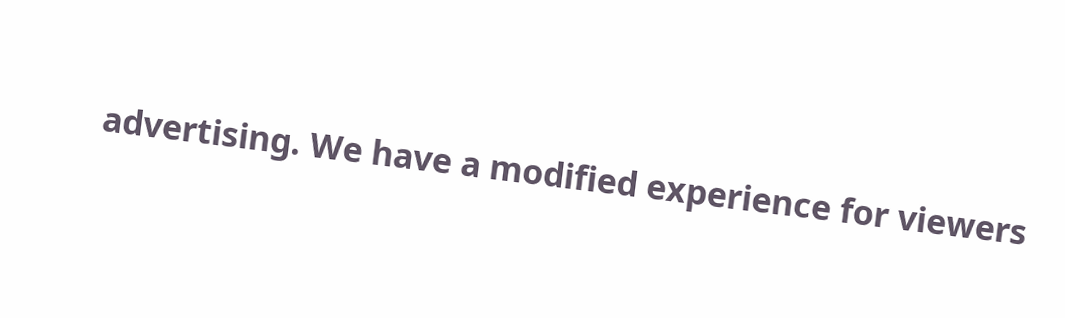advertising. We have a modified experience for viewers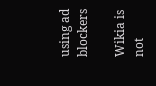using ad blockers

Wikia is not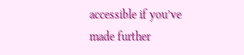accessible if you’ve made further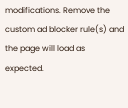modifications. Remove the custom ad blocker rule(s) and the page will load as expected.